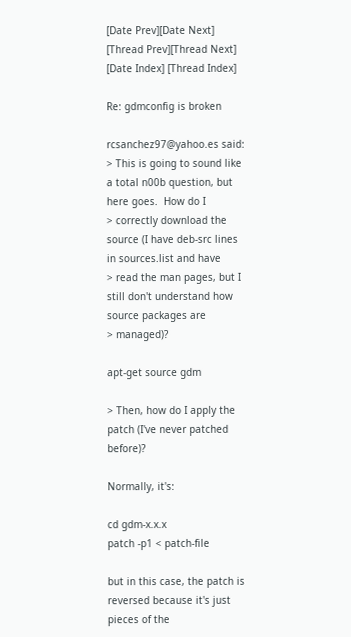[Date Prev][Date Next] [Thread Prev][Thread Next] [Date Index] [Thread Index]

Re: gdmconfig is broken

rcsanchez97@yahoo.es said:
> This is going to sound like a total n00b question, but here goes.  How do I
> correctly download the source (I have deb-src lines in sources.list and have
> read the man pages, but I still don't understand how source packages are
> managed)?

apt-get source gdm

> Then, how do I apply the patch (I've never patched before)?

Normally, it's:

cd gdm-x.x.x
patch -p1 < patch-file

but in this case, the patch is reversed because it's just pieces of the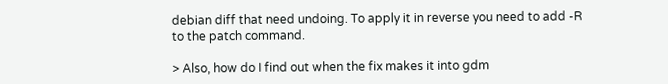debian diff that need undoing. To apply it in reverse you need to add -R
to the patch command.

> Also, how do I find out when the fix makes it into gdm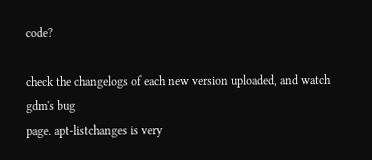code?

check the changelogs of each new version uploaded, and watch gdm's bug
page. apt-listchanges is very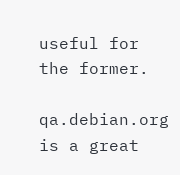useful for the former.

qa.debian.org is a great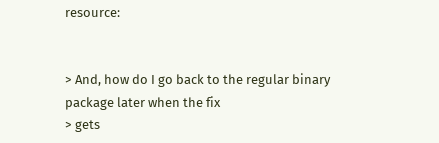resource:


> And, how do I go back to the regular binary package later when the fix
> gets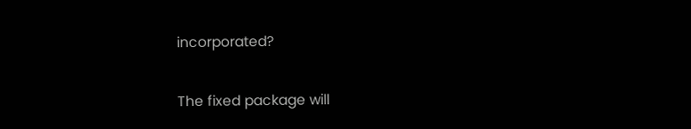incorporated?

The fixed package will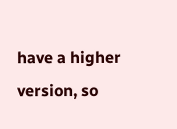have a higher version, so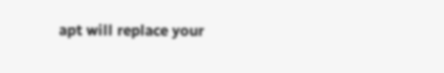apt will replace your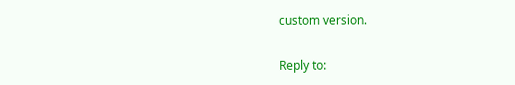custom version.


Reply to: